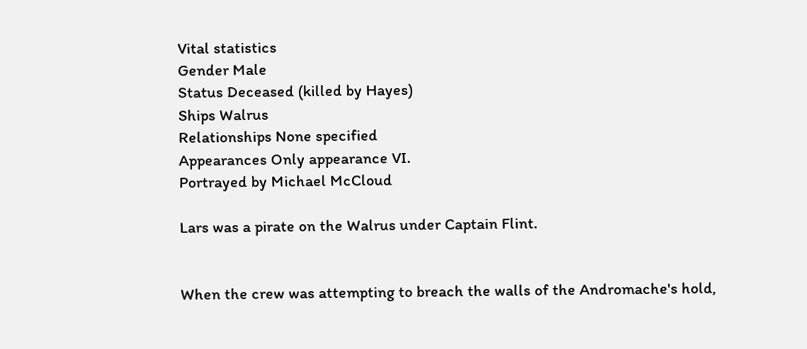Vital statistics
Gender Male
Status Deceased (killed by Hayes)
Ships Walrus
Relationships None specified
Appearances Only appearance VI.
Portrayed by Michael McCloud

Lars was a pirate on the Walrus under Captain Flint.


When the crew was attempting to breach the walls of the Andromache's hold,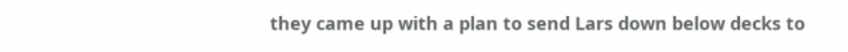they came up with a plan to send Lars down below decks to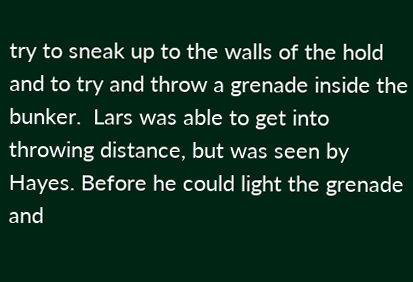try to sneak up to the walls of the hold and to try and throw a grenade inside the bunker.  Lars was able to get into throwing distance, but was seen by Hayes. Before he could light the grenade and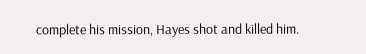complete his mission, Hayes shot and killed him.